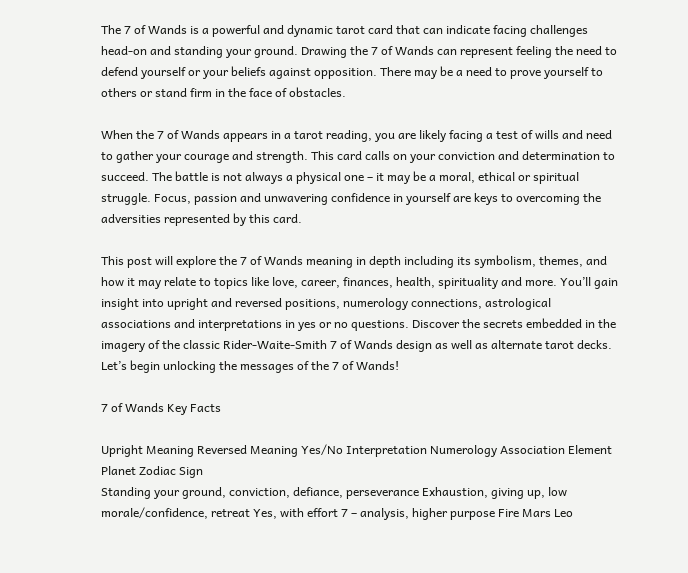The 7 of Wands is a powerful and dynamic tarot card that can indicate facing challenges head-on and standing your ground. Drawing the 7 of Wands can represent feeling the need to defend yourself or your beliefs against opposition. There may be a need to prove yourself to others or stand firm in the face of obstacles.

When the 7 of Wands appears in a tarot reading, you are likely facing a test of wills and need to gather your courage and strength. This card calls on your conviction and determination to succeed. The battle is not always a physical one – it may be a moral, ethical or spiritual struggle. Focus, passion and unwavering confidence in yourself are keys to overcoming the adversities represented by this card.

This post will explore the 7 of Wands meaning in depth including its symbolism, themes, and how it may relate to topics like love, career, finances, health, spirituality and more. You’ll gain insight into upright and reversed positions, numerology connections, astrological associations and interpretations in yes or no questions. Discover the secrets embedded in the imagery of the classic Rider-Waite-Smith 7 of Wands design as well as alternate tarot decks. Let’s begin unlocking the messages of the 7 of Wands!

7 of Wands Key Facts

Upright Meaning Reversed Meaning Yes/No Interpretation Numerology Association Element Planet Zodiac Sign
Standing your ground, conviction, defiance, perseverance Exhaustion, giving up, low morale/confidence, retreat Yes, with effort 7 – analysis, higher purpose Fire Mars Leo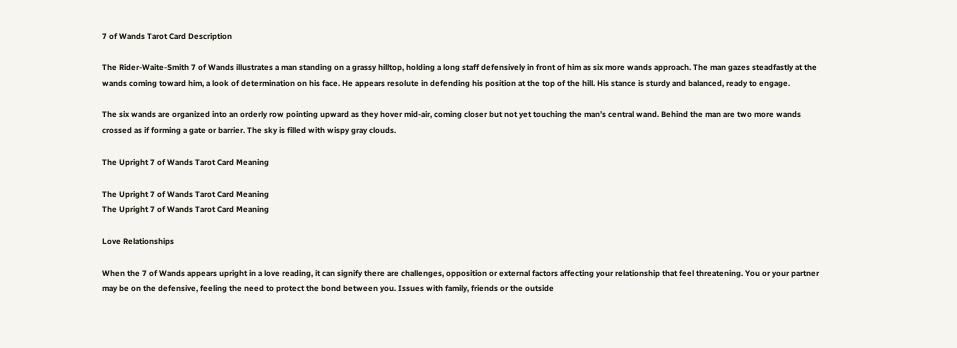7 of Wands Tarot Card Description

The Rider-Waite-Smith 7 of Wands illustrates a man standing on a grassy hilltop, holding a long staff defensively in front of him as six more wands approach. The man gazes steadfastly at the wands coming toward him, a look of determination on his face. He appears resolute in defending his position at the top of the hill. His stance is sturdy and balanced, ready to engage.

The six wands are organized into an orderly row pointing upward as they hover mid-air, coming closer but not yet touching the man’s central wand. Behind the man are two more wands crossed as if forming a gate or barrier. The sky is filled with wispy gray clouds.

The Upright 7 of Wands Tarot Card Meaning

The Upright 7 of Wands Tarot Card Meaning
The Upright 7 of Wands Tarot Card Meaning

Love Relationships

When the 7 of Wands appears upright in a love reading, it can signify there are challenges, opposition or external factors affecting your relationship that feel threatening. You or your partner may be on the defensive, feeling the need to protect the bond between you. Issues with family, friends or the outside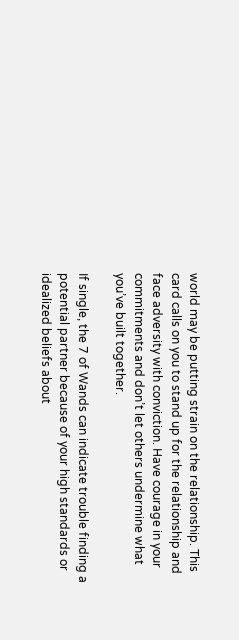world may be putting strain on the relationship. This card calls on you to stand up for the relationship and face adversity with conviction. Have courage in your commitments and don’t let others undermine what you’ve built together.

If single, the 7 of Wands can indicate trouble finding a potential partner because of your high standards or idealized beliefs about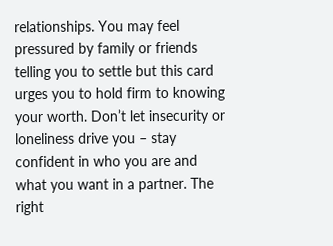relationships. You may feel pressured by family or friends telling you to settle but this card urges you to hold firm to knowing your worth. Don’t let insecurity or loneliness drive you – stay confident in who you are and what you want in a partner. The right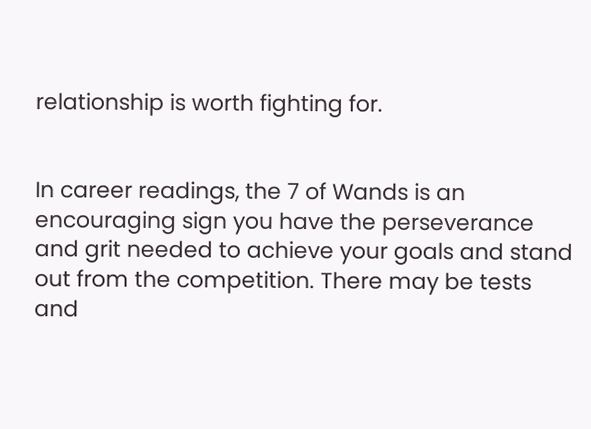relationship is worth fighting for.


In career readings, the 7 of Wands is an encouraging sign you have the perseverance and grit needed to achieve your goals and stand out from the competition. There may be tests and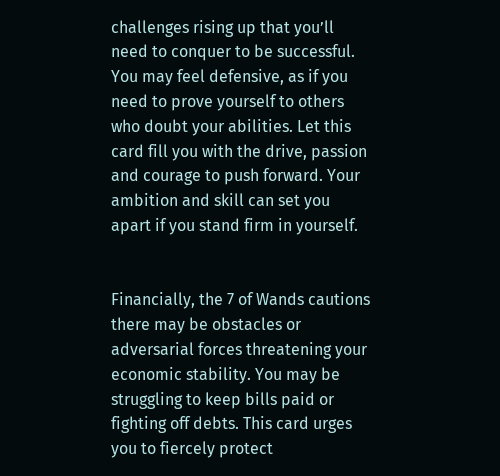challenges rising up that you’ll need to conquer to be successful. You may feel defensive, as if you need to prove yourself to others who doubt your abilities. Let this card fill you with the drive, passion and courage to push forward. Your ambition and skill can set you apart if you stand firm in yourself.


Financially, the 7 of Wands cautions there may be obstacles or adversarial forces threatening your economic stability. You may be struggling to keep bills paid or fighting off debts. This card urges you to fiercely protect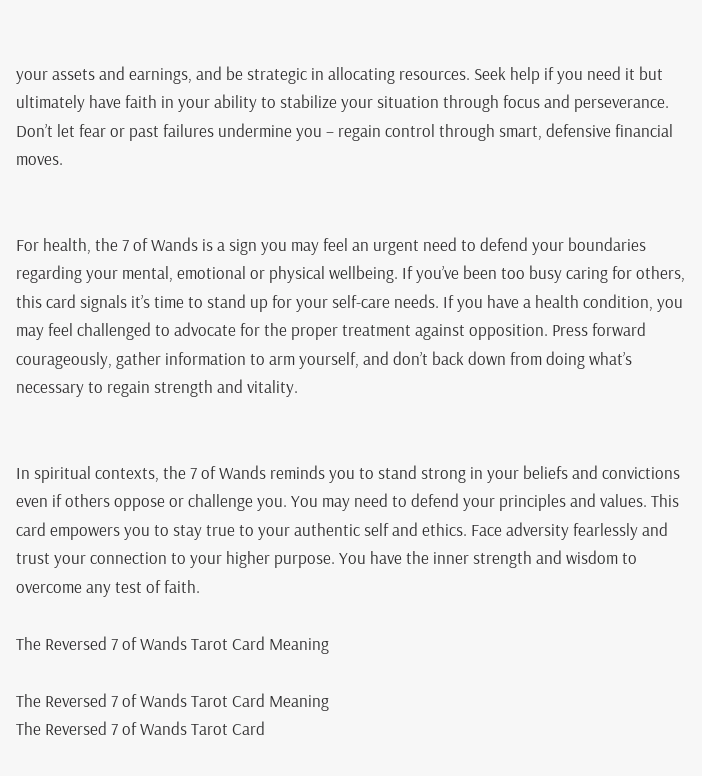your assets and earnings, and be strategic in allocating resources. Seek help if you need it but ultimately have faith in your ability to stabilize your situation through focus and perseverance. Don’t let fear or past failures undermine you – regain control through smart, defensive financial moves.


For health, the 7 of Wands is a sign you may feel an urgent need to defend your boundaries regarding your mental, emotional or physical wellbeing. If you’ve been too busy caring for others, this card signals it’s time to stand up for your self-care needs. If you have a health condition, you may feel challenged to advocate for the proper treatment against opposition. Press forward courageously, gather information to arm yourself, and don’t back down from doing what’s necessary to regain strength and vitality.


In spiritual contexts, the 7 of Wands reminds you to stand strong in your beliefs and convictions even if others oppose or challenge you. You may need to defend your principles and values. This card empowers you to stay true to your authentic self and ethics. Face adversity fearlessly and trust your connection to your higher purpose. You have the inner strength and wisdom to overcome any test of faith.

The Reversed 7 of Wands Tarot Card Meaning

The Reversed 7 of Wands Tarot Card Meaning
The Reversed 7 of Wands Tarot Card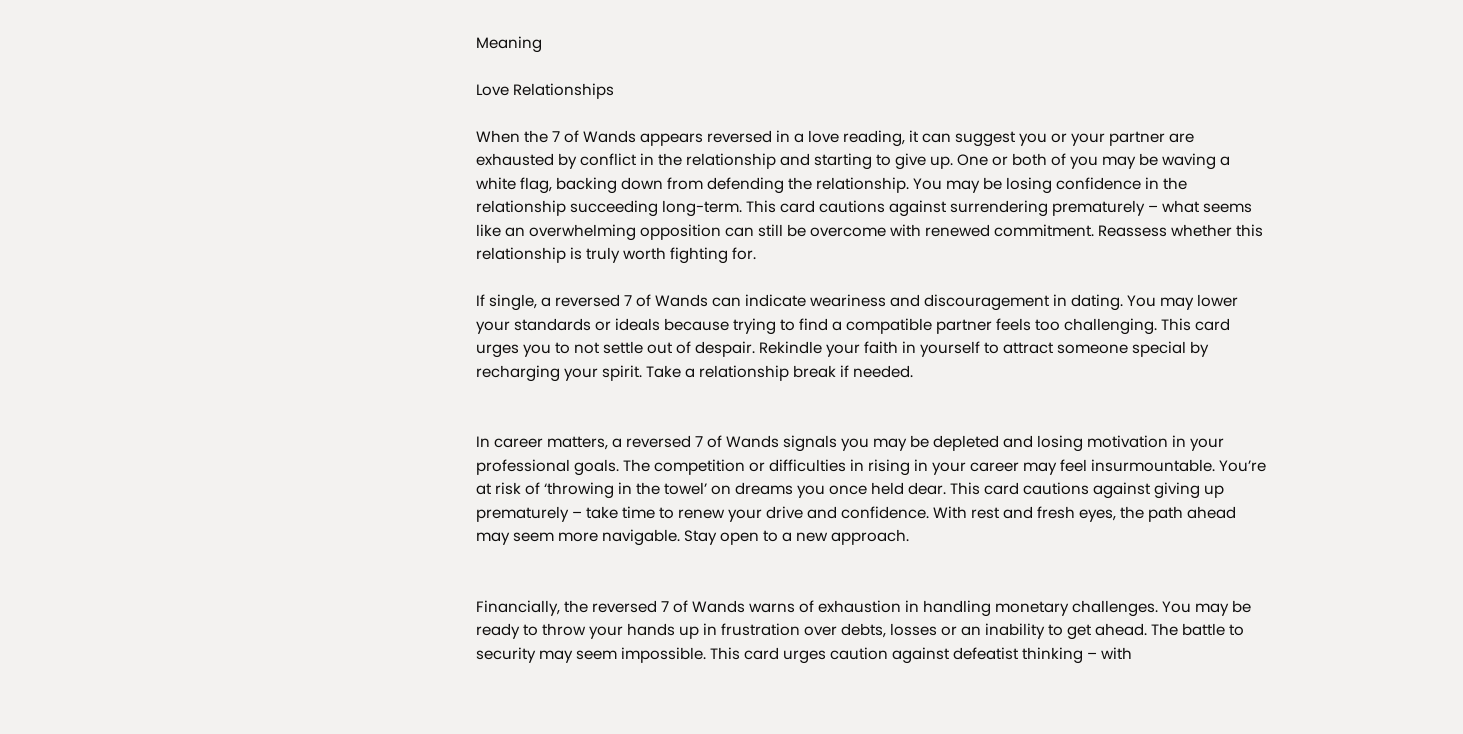Meaning

Love Relationships

When the 7 of Wands appears reversed in a love reading, it can suggest you or your partner are exhausted by conflict in the relationship and starting to give up. One or both of you may be waving a white flag, backing down from defending the relationship. You may be losing confidence in the relationship succeeding long-term. This card cautions against surrendering prematurely – what seems like an overwhelming opposition can still be overcome with renewed commitment. Reassess whether this relationship is truly worth fighting for.

If single, a reversed 7 of Wands can indicate weariness and discouragement in dating. You may lower your standards or ideals because trying to find a compatible partner feels too challenging. This card urges you to not settle out of despair. Rekindle your faith in yourself to attract someone special by recharging your spirit. Take a relationship break if needed.


In career matters, a reversed 7 of Wands signals you may be depleted and losing motivation in your professional goals. The competition or difficulties in rising in your career may feel insurmountable. You’re at risk of ‘throwing in the towel’ on dreams you once held dear. This card cautions against giving up prematurely – take time to renew your drive and confidence. With rest and fresh eyes, the path ahead may seem more navigable. Stay open to a new approach.


Financially, the reversed 7 of Wands warns of exhaustion in handling monetary challenges. You may be ready to throw your hands up in frustration over debts, losses or an inability to get ahead. The battle to security may seem impossible. This card urges caution against defeatist thinking – with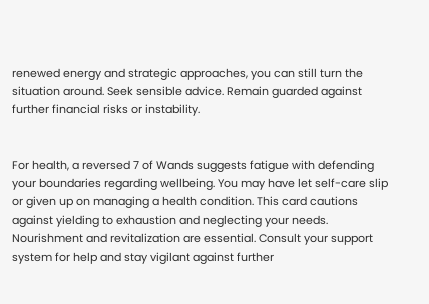renewed energy and strategic approaches, you can still turn the situation around. Seek sensible advice. Remain guarded against further financial risks or instability.


For health, a reversed 7 of Wands suggests fatigue with defending your boundaries regarding wellbeing. You may have let self-care slip or given up on managing a health condition. This card cautions against yielding to exhaustion and neglecting your needs. Nourishment and revitalization are essential. Consult your support system for help and stay vigilant against further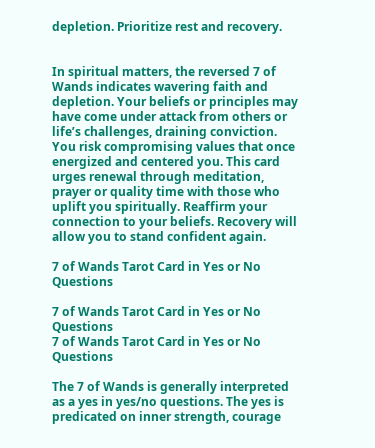depletion. Prioritize rest and recovery.


In spiritual matters, the reversed 7 of Wands indicates wavering faith and depletion. Your beliefs or principles may have come under attack from others or life’s challenges, draining conviction. You risk compromising values that once energized and centered you. This card urges renewal through meditation, prayer or quality time with those who uplift you spiritually. Reaffirm your connection to your beliefs. Recovery will allow you to stand confident again.

7 of Wands Tarot Card in Yes or No Questions

7 of Wands Tarot Card in Yes or No Questions
7 of Wands Tarot Card in Yes or No Questions

The 7 of Wands is generally interpreted as a yes in yes/no questions. The yes is predicated on inner strength, courage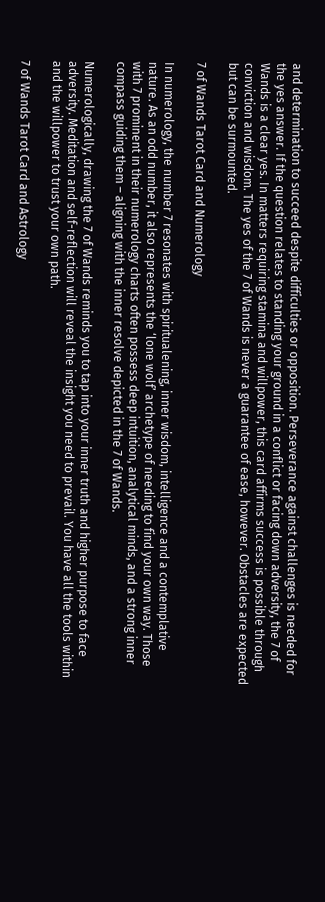and determination to succeed despite difficulties or opposition. Perseverance against challenges is needed for the yes answer. If the question relates to standing your ground in a conflict or facing down adversity, the 7 of Wands is a clear yes. In matters requiring stamina and willpower, this card affirms success is possible through conviction and wisdom. The yes of the 7 of Wands is never a guarantee of ease, however. Obstacles are expected but can be surmounted.

7 of Wands Tarot Card and Numerology

In numerology, the number 7 resonates with spiritualening, inner wisdom, intelligence and a contemplative nature. As an odd number, it also represents the ‘lone wolf’ archetype of needing to find your own way. Those with 7 prominent in their numerology charts often possess deep intuition, analytical minds, and a strong inner compass guiding them – aligning with the inner resolve depicted in the 7 of Wands.

Numerologically, drawing the 7 of Wands reminds you to tap into your inner truth and higher purpose to face adversity. Meditation and self-reflection will reveal the insight you need to prevail. You have all the tools within and the willpower to trust your own path.

7 of Wands Tarot Card and Astrology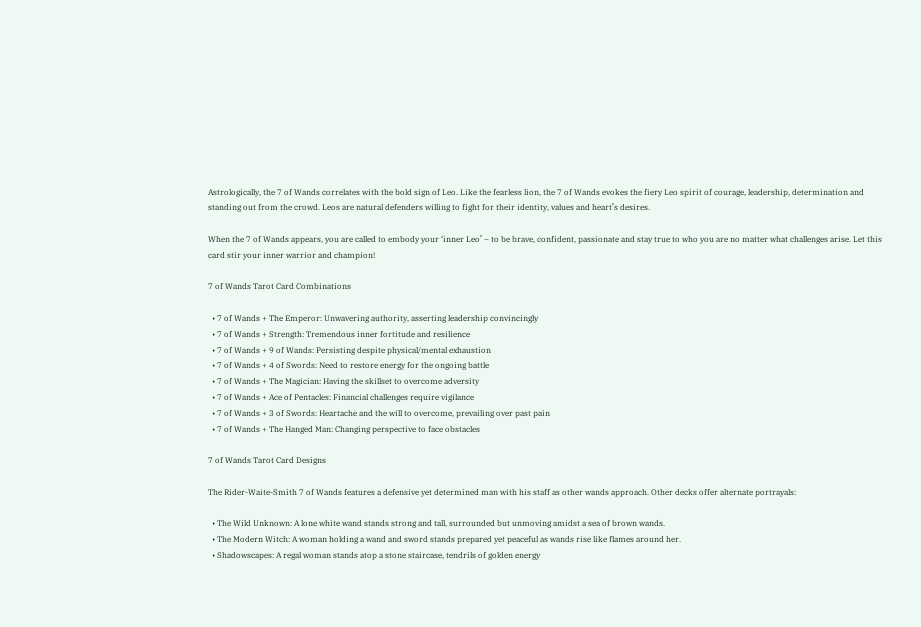Astrologically, the 7 of Wands correlates with the bold sign of Leo. Like the fearless lion, the 7 of Wands evokes the fiery Leo spirit of courage, leadership, determination and standing out from the crowd. Leos are natural defenders willing to fight for their identity, values and heart’s desires.

When the 7 of Wands appears, you are called to embody your ‘inner Leo’ – to be brave, confident, passionate and stay true to who you are no matter what challenges arise. Let this card stir your inner warrior and champion!

7 of Wands Tarot Card Combinations

  • 7 of Wands + The Emperor: Unwavering authority, asserting leadership convincingly
  • 7 of Wands + Strength: Tremendous inner fortitude and resilience
  • 7 of Wands + 9 of Wands: Persisting despite physical/mental exhaustion
  • 7 of Wands + 4 of Swords: Need to restore energy for the ongoing battle
  • 7 of Wands + The Magician: Having the skillset to overcome adversity
  • 7 of Wands + Ace of Pentacles: Financial challenges require vigilance
  • 7 of Wands + 3 of Swords: Heartache and the will to overcome, prevailing over past pain
  • 7 of Wands + The Hanged Man: Changing perspective to face obstacles

7 of Wands Tarot Card Designs

The Rider-Waite-Smith 7 of Wands features a defensive yet determined man with his staff as other wands approach. Other decks offer alternate portrayals:

  • The Wild Unknown: A lone white wand stands strong and tall, surrounded but unmoving amidst a sea of brown wands.
  • The Modern Witch: A woman holding a wand and sword stands prepared yet peaceful as wands rise like flames around her.
  • Shadowscapes: A regal woman stands atop a stone staircase, tendrils of golden energy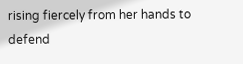rising fiercely from her hands to defend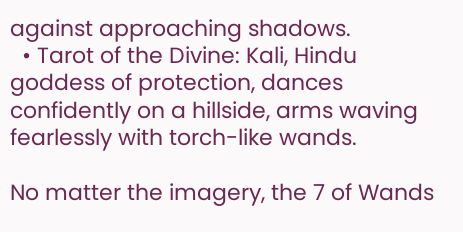against approaching shadows.
  • Tarot of the Divine: Kali, Hindu goddess of protection, dances confidently on a hillside, arms waving fearlessly with torch-like wands.

No matter the imagery, the 7 of Wands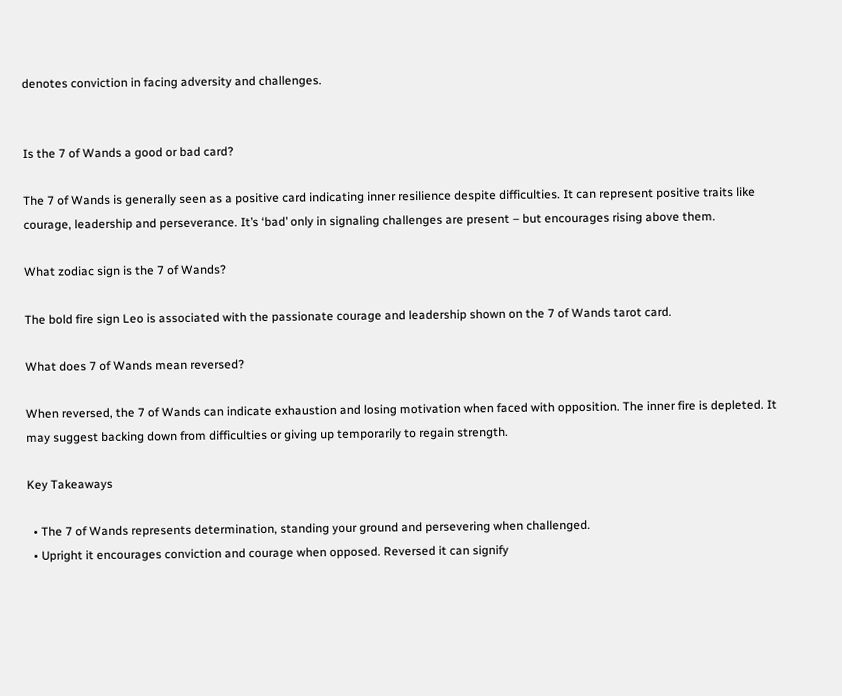denotes conviction in facing adversity and challenges.


Is the 7 of Wands a good or bad card?

The 7 of Wands is generally seen as a positive card indicating inner resilience despite difficulties. It can represent positive traits like courage, leadership and perseverance. It’s ‘bad’ only in signaling challenges are present – but encourages rising above them.

What zodiac sign is the 7 of Wands?

The bold fire sign Leo is associated with the passionate courage and leadership shown on the 7 of Wands tarot card.

What does 7 of Wands mean reversed?

When reversed, the 7 of Wands can indicate exhaustion and losing motivation when faced with opposition. The inner fire is depleted. It may suggest backing down from difficulties or giving up temporarily to regain strength.

Key Takeaways

  • The 7 of Wands represents determination, standing your ground and persevering when challenged.
  • Upright it encourages conviction and courage when opposed. Reversed it can signify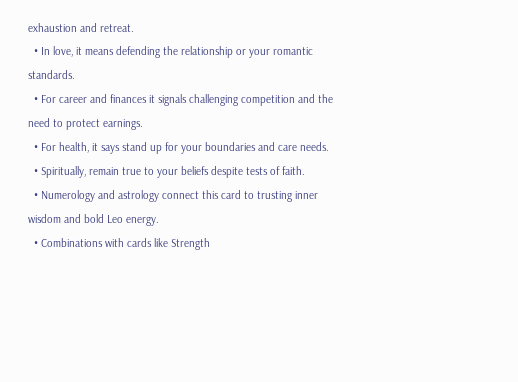exhaustion and retreat.
  • In love, it means defending the relationship or your romantic standards.
  • For career and finances it signals challenging competition and the need to protect earnings.
  • For health, it says stand up for your boundaries and care needs.
  • Spiritually, remain true to your beliefs despite tests of faith.
  • Numerology and astrology connect this card to trusting inner wisdom and bold Leo energy.
  • Combinations with cards like Strength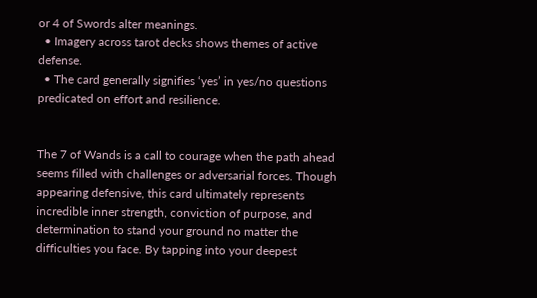or 4 of Swords alter meanings.
  • Imagery across tarot decks shows themes of active defense.
  • The card generally signifies ‘yes’ in yes/no questions predicated on effort and resilience.


The 7 of Wands is a call to courage when the path ahead seems filled with challenges or adversarial forces. Though appearing defensive, this card ultimately represents incredible inner strength, conviction of purpose, and determination to stand your ground no matter the difficulties you face. By tapping into your deepest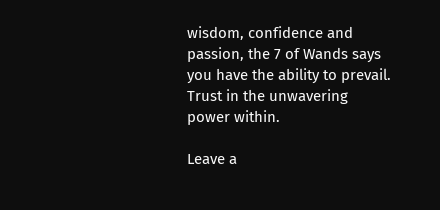wisdom, confidence and passion, the 7 of Wands says you have the ability to prevail. Trust in the unwavering power within.

Leave a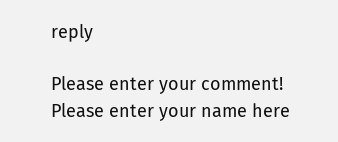reply

Please enter your comment!
Please enter your name here